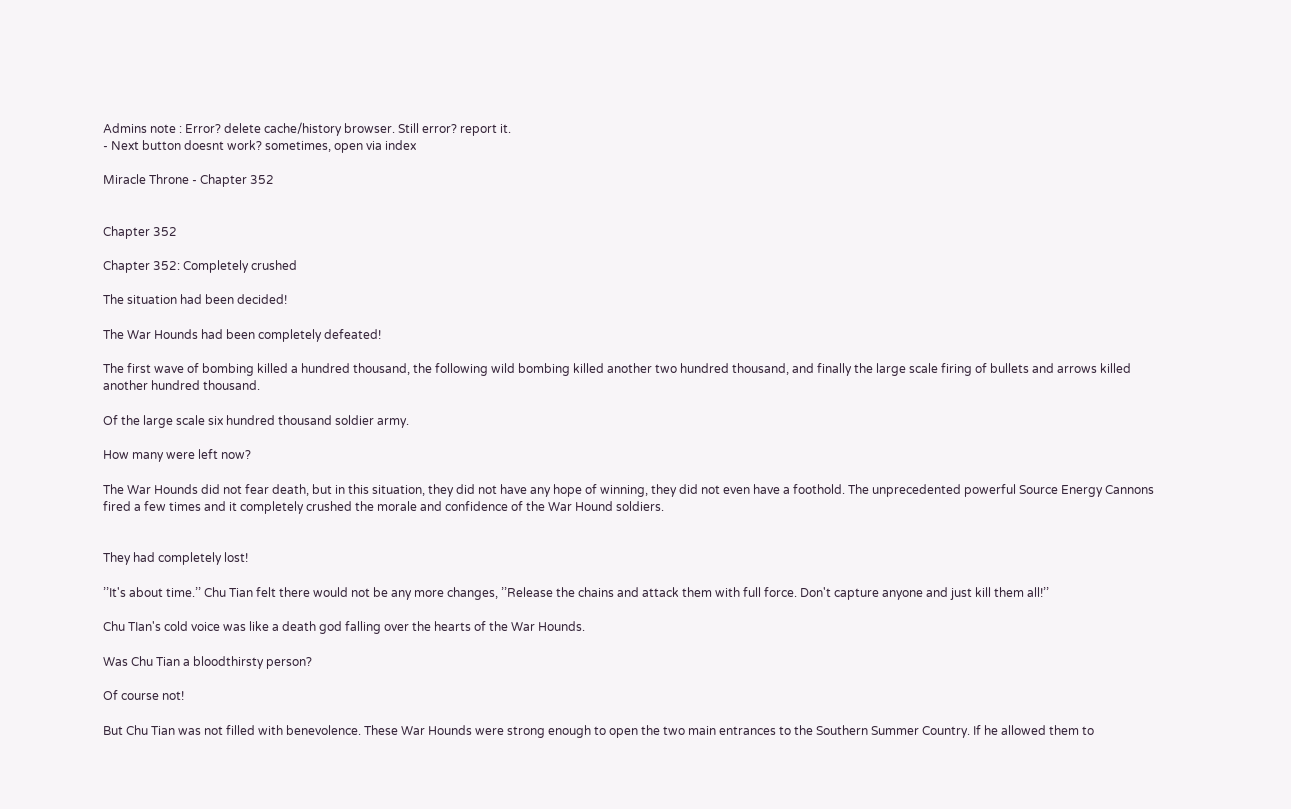Admins note : Error? delete cache/history browser. Still error? report it.
- Next button doesnt work? sometimes, open via index

Miracle Throne - Chapter 352


Chapter 352

Chapter 352: Completely crushed

The situation had been decided!

The War Hounds had been completely defeated!

The first wave of bombing killed a hundred thousand, the following wild bombing killed another two hundred thousand, and finally the large scale firing of bullets and arrows killed another hundred thousand.

Of the large scale six hundred thousand soldier army.

How many were left now?

The War Hounds did not fear death, but in this situation, they did not have any hope of winning, they did not even have a foothold. The unprecedented powerful Source Energy Cannons fired a few times and it completely crushed the morale and confidence of the War Hound soldiers.


They had completely lost!

’’It's about time.’’ Chu Tian felt there would not be any more changes, ’’Release the chains and attack them with full force. Don't capture anyone and just kill them all!’’

Chu TIan's cold voice was like a death god falling over the hearts of the War Hounds.

Was Chu Tian a bloodthirsty person?

Of course not!

But Chu Tian was not filled with benevolence. These War Hounds were strong enough to open the two main entrances to the Southern Summer Country. If he allowed them to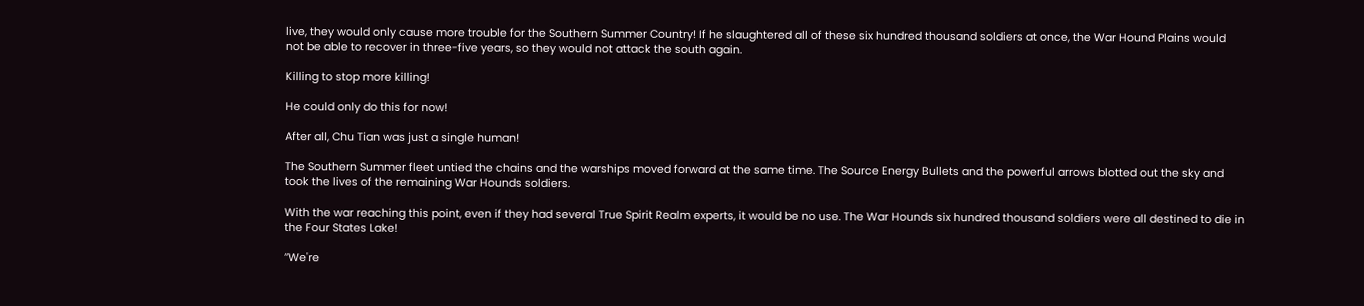live, they would only cause more trouble for the Southern Summer Country! If he slaughtered all of these six hundred thousand soldiers at once, the War Hound Plains would not be able to recover in three-five years, so they would not attack the south again.

Killing to stop more killing!

He could only do this for now!

After all, Chu Tian was just a single human!

The Southern Summer fleet untied the chains and the warships moved forward at the same time. The Source Energy Bullets and the powerful arrows blotted out the sky and took the lives of the remaining War Hounds soldiers.

With the war reaching this point, even if they had several True Spirit Realm experts, it would be no use. The War Hounds six hundred thousand soldiers were all destined to die in the Four States Lake!

’’We're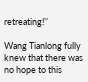retreating!’’

Wang Tianlong fully knew that there was no hope to this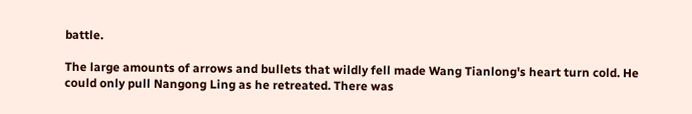battle.

The large amounts of arrows and bullets that wildly fell made Wang Tianlong's heart turn cold. He could only pull Nangong Ling as he retreated. There was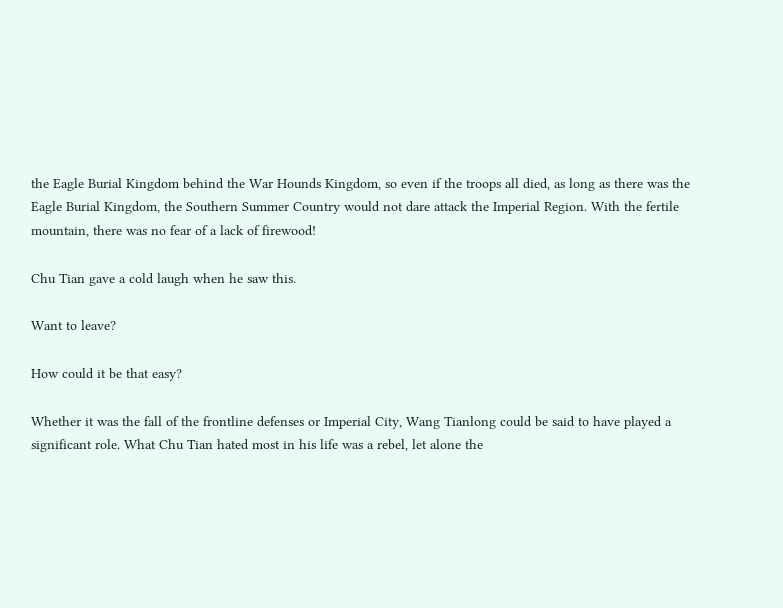the Eagle Burial Kingdom behind the War Hounds Kingdom, so even if the troops all died, as long as there was the Eagle Burial Kingdom, the Southern Summer Country would not dare attack the Imperial Region. With the fertile mountain, there was no fear of a lack of firewood!

Chu Tian gave a cold laugh when he saw this.

Want to leave?

How could it be that easy?

Whether it was the fall of the frontline defenses or Imperial City, Wang Tianlong could be said to have played a significant role. What Chu Tian hated most in his life was a rebel, let alone the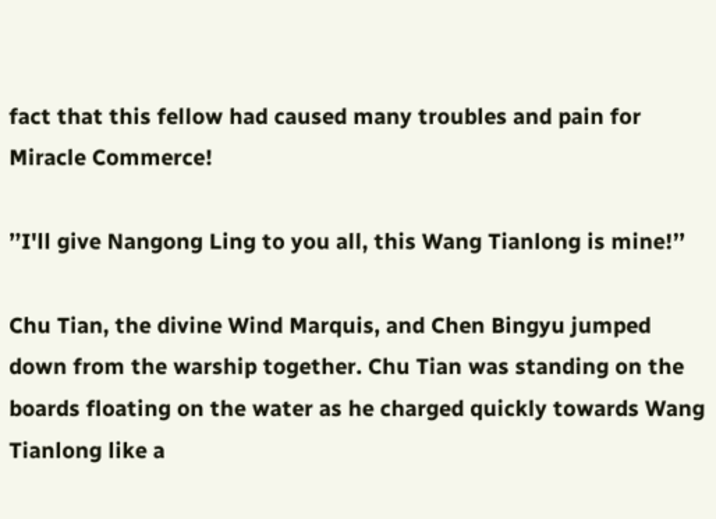fact that this fellow had caused many troubles and pain for Miracle Commerce!

’’I'll give Nangong Ling to you all, this Wang Tianlong is mine!’’

Chu Tian, the divine Wind Marquis, and Chen Bingyu jumped down from the warship together. Chu Tian was standing on the boards floating on the water as he charged quickly towards Wang Tianlong like a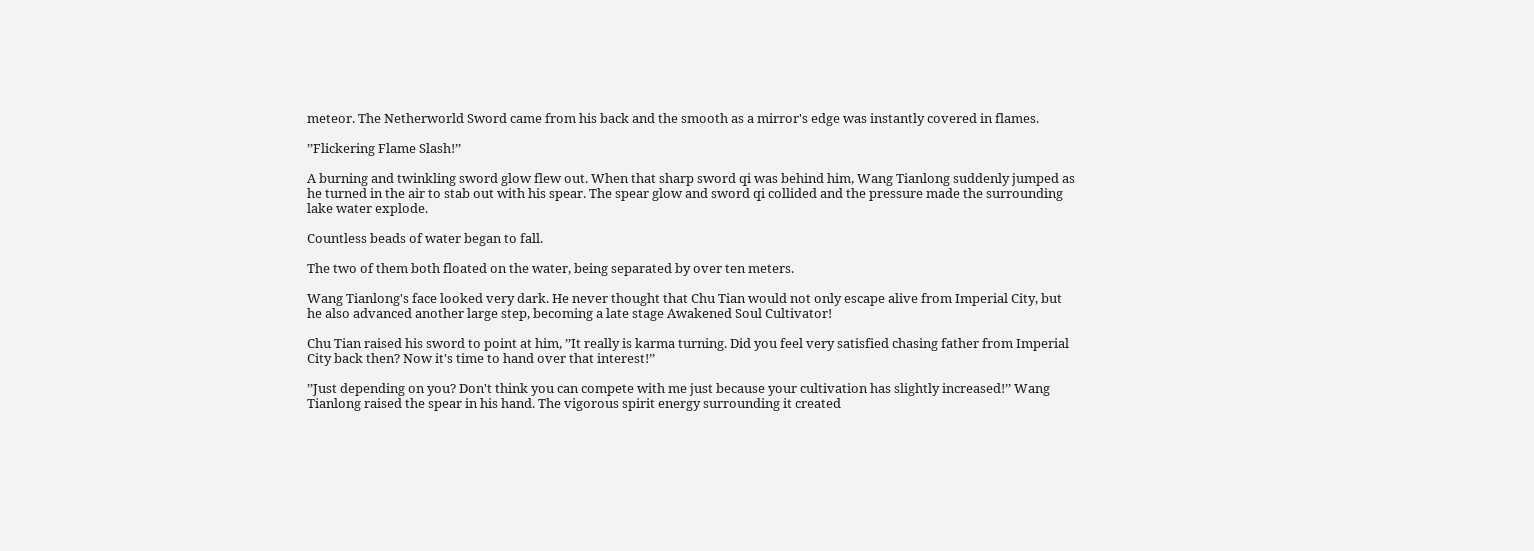meteor. The Netherworld Sword came from his back and the smooth as a mirror's edge was instantly covered in flames.

’’Flickering Flame Slash!’’

A burning and twinkling sword glow flew out. When that sharp sword qi was behind him, Wang Tianlong suddenly jumped as he turned in the air to stab out with his spear. The spear glow and sword qi collided and the pressure made the surrounding lake water explode.

Countless beads of water began to fall.

The two of them both floated on the water, being separated by over ten meters.

Wang Tianlong's face looked very dark. He never thought that Chu Tian would not only escape alive from Imperial City, but he also advanced another large step, becoming a late stage Awakened Soul Cultivator!

Chu Tian raised his sword to point at him, ’’It really is karma turning. Did you feel very satisfied chasing father from Imperial City back then? Now it's time to hand over that interest!’’

’’Just depending on you? Don't think you can compete with me just because your cultivation has slightly increased!’’ Wang Tianlong raised the spear in his hand. The vigorous spirit energy surrounding it created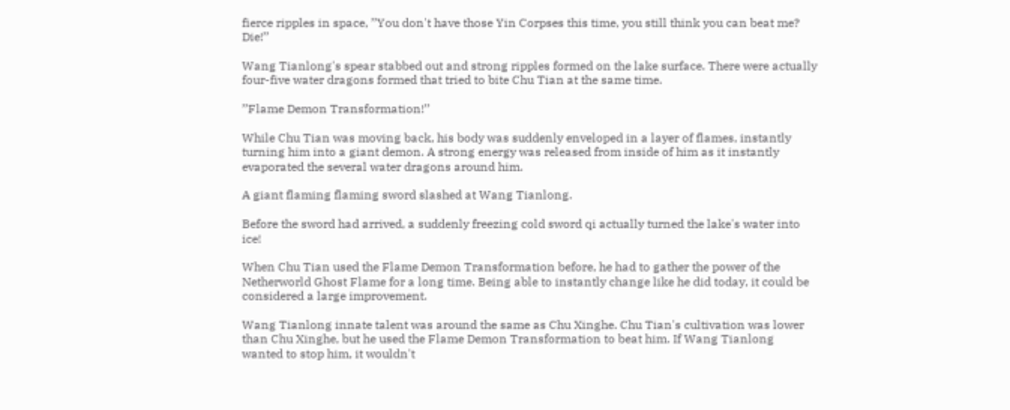fierce ripples in space, ’’You don't have those Yin Corpses this time, you still think you can beat me? Die!’’

Wang Tianlong's spear stabbed out and strong ripples formed on the lake surface. There were actually four-five water dragons formed that tried to bite Chu Tian at the same time.

’’Flame Demon Transformation!’’

While Chu Tian was moving back, his body was suddenly enveloped in a layer of flames, instantly turning him into a giant demon. A strong energy was released from inside of him as it instantly evaporated the several water dragons around him.

A giant flaming flaming sword slashed at Wang Tianlong.

Before the sword had arrived, a suddenly freezing cold sword qi actually turned the lake's water into ice!

When Chu Tian used the Flame Demon Transformation before, he had to gather the power of the Netherworld Ghost Flame for a long time. Being able to instantly change like he did today, it could be considered a large improvement.

Wang Tianlong innate talent was around the same as Chu Xinghe. Chu Tian's cultivation was lower than Chu Xinghe, but he used the Flame Demon Transformation to beat him. If Wang Tianlong wanted to stop him, it wouldn't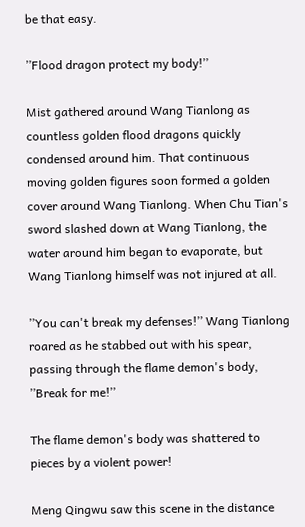be that easy.

’’Flood dragon protect my body!’’

Mist gathered around Wang Tianlong as countless golden flood dragons quickly condensed around him. That continuous moving golden figures soon formed a golden cover around Wang Tianlong. When Chu Tian's sword slashed down at Wang Tianlong, the water around him began to evaporate, but Wang Tianlong himself was not injured at all.

’’You can't break my defenses!’’ Wang Tianlong roared as he stabbed out with his spear, passing through the flame demon's body, ’’Break for me!’’

The flame demon's body was shattered to pieces by a violent power!

Meng Qingwu saw this scene in the distance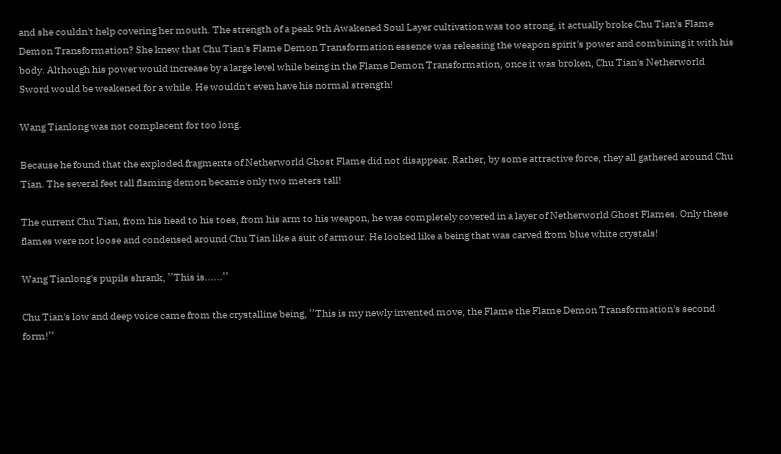and she couldn't help covering her mouth. The strength of a peak 9th Awakened Soul Layer cultivation was too strong, it actually broke Chu Tian's Flame Demon Transformation? She knew that Chu Tian's Flame Demon Transformation essence was releasing the weapon spirit's power and combining it with his body. Although his power would increase by a large level while being in the Flame Demon Transformation, once it was broken, Chu Tian's Netherworld Sword would be weakened for a while. He wouldn't even have his normal strength!

Wang Tianlong was not complacent for too long.

Because he found that the exploded fragments of Netherworld Ghost Flame did not disappear. Rather, by some attractive force, they all gathered around Chu Tian. The several feet tall flaming demon became only two meters tall!

The current Chu Tian, from his head to his toes, from his arm to his weapon, he was completely covered in a layer of Netherworld Ghost Flames. Only these flames were not loose and condensed around Chu Tian like a suit of armour. He looked like a being that was carved from blue white crystals!

Wang Tianlong's pupils shrank, ’’This is......’’

Chu Tian's low and deep voice came from the crystalline being, ’’This is my newly invented move, the Flame the Flame Demon Transformation's second form!’’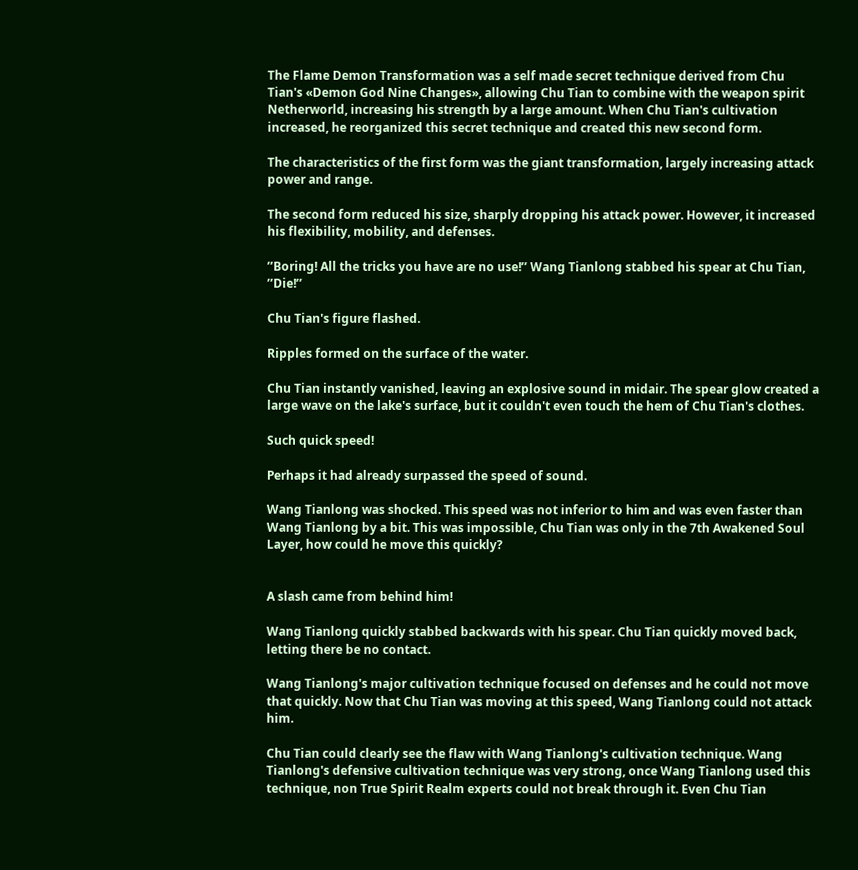The Flame Demon Transformation was a self made secret technique derived from Chu Tian's «Demon God Nine Changes», allowing Chu Tian to combine with the weapon spirit Netherworld, increasing his strength by a large amount. When Chu Tian's cultivation increased, he reorganized this secret technique and created this new second form.

The characteristics of the first form was the giant transformation, largely increasing attack power and range.

The second form reduced his size, sharply dropping his attack power. However, it increased his flexibility, mobility, and defenses.

’’Boring! All the tricks you have are no use!’’ Wang Tianlong stabbed his spear at Chu Tian, ’’Die!’’

Chu Tian's figure flashed.

Ripples formed on the surface of the water.

Chu Tian instantly vanished, leaving an explosive sound in midair. The spear glow created a large wave on the lake's surface, but it couldn't even touch the hem of Chu Tian's clothes.

Such quick speed!

Perhaps it had already surpassed the speed of sound.

Wang Tianlong was shocked. This speed was not inferior to him and was even faster than Wang Tianlong by a bit. This was impossible, Chu Tian was only in the 7th Awakened Soul Layer, how could he move this quickly?


A slash came from behind him!

Wang Tianlong quickly stabbed backwards with his spear. Chu Tian quickly moved back, letting there be no contact.

Wang Tianlong's major cultivation technique focused on defenses and he could not move that quickly. Now that Chu Tian was moving at this speed, Wang Tianlong could not attack him.

Chu Tian could clearly see the flaw with Wang Tianlong's cultivation technique. Wang Tianlong's defensive cultivation technique was very strong, once Wang Tianlong used this technique, non True Spirit Realm experts could not break through it. Even Chu Tian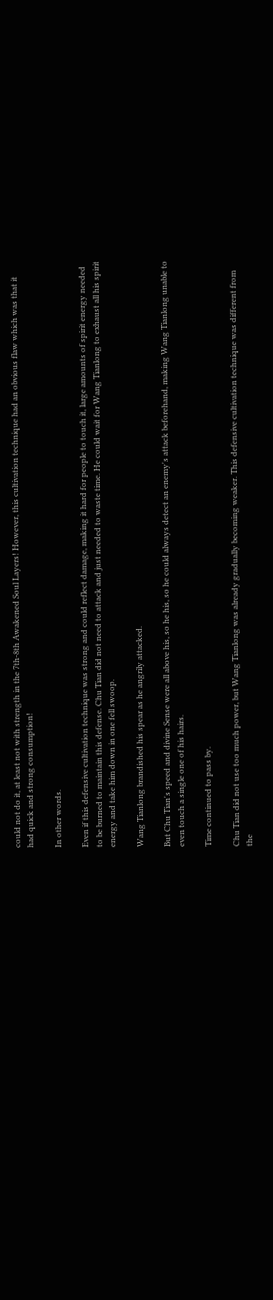could not do it, at least not with strength in the 7th-8th Awakened Soul Layers! However, this cultivation technique had an obvious flaw which was that it had quick and strong consumption!

In other words.

Even if this defensive cultivation technique was strong and could reflect damage, making it hard for people to touch it, large amounts of spirit energy needed to be burned to maintain this defense. Chu Tian did not need to attack and just needed to waste time. He could wait for Wang Tianlong to exhaust all his spirit energy and take him down in one fell swoop.

Wang Tianlong brandished his spear as he angrily attacked.

But Chu Tian's speed and divine Sense were all above his, so he his, so he could always detect an enemy's attack beforehand, making Wang Tianlong unable to even touch a single one of his hairs.

Time continued to pass by.

Chu Tian did not use too much power, but Wang Tianlong was already gradually becoming weaker. This defensive cultivation technique was different from the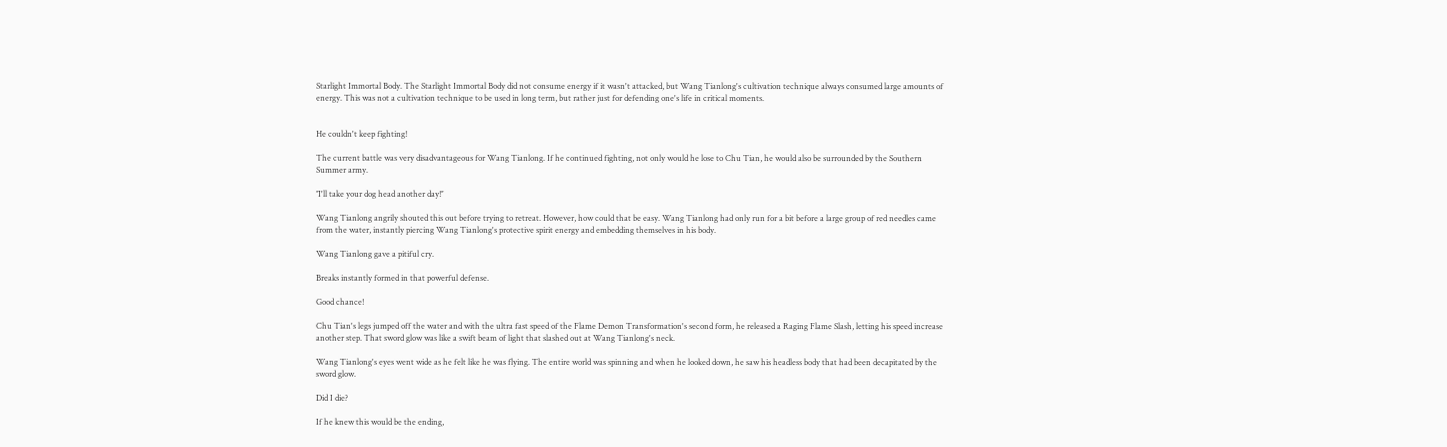Starlight Immortal Body. The Starlight Immortal Body did not consume energy if it wasn't attacked, but Wang Tianlong's cultivation technique always consumed large amounts of energy. This was not a cultivation technique to be used in long term, but rather just for defending one's life in critical moments.


He couldn't keep fighting!

The current battle was very disadvantageous for Wang Tianlong. If he continued fighting, not only would he lose to Chu Tian, he would also be surrounded by the Southern Summer army.

’’I'll take your dog head another day!’’

Wang Tianlong angrily shouted this out before trying to retreat. However, how could that be easy. Wang Tianlong had only run for a bit before a large group of red needles came from the water, instantly piercing Wang Tianlong's protective spirit energy and embedding themselves in his body.

Wang Tianlong gave a pitiful cry.

Breaks instantly formed in that powerful defense.

Good chance!

Chu Tian's legs jumped off the water and with the ultra fast speed of the Flame Demon Transformation's second form, he released a Raging Flame Slash, letting his speed increase another step. That sword glow was like a swift beam of light that slashed out at Wang Tianlong's neck.

Wang Tianlong's eyes went wide as he felt like he was flying. The entire world was spinning and when he looked down, he saw his headless body that had been decapitated by the sword glow.

Did I die?

If he knew this would be the ending,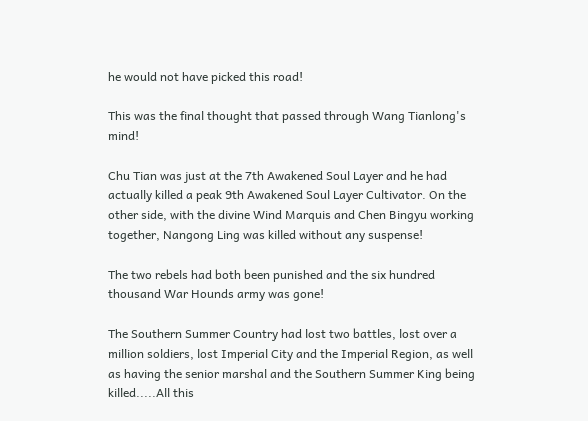he would not have picked this road!

This was the final thought that passed through Wang Tianlong's mind!

Chu Tian was just at the 7th Awakened Soul Layer and he had actually killed a peak 9th Awakened Soul Layer Cultivator. On the other side, with the divine Wind Marquis and Chen Bingyu working together, Nangong Ling was killed without any suspense!

The two rebels had both been punished and the six hundred thousand War Hounds army was gone!

The Southern Summer Country had lost two battles, lost over a million soldiers, lost Imperial City and the Imperial Region, as well as having the senior marshal and the Southern Summer King being killed.....All this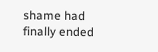shame had finally ended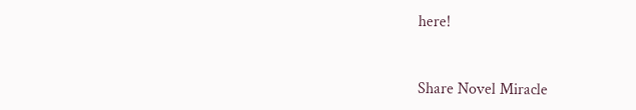here!


Share Novel Miracle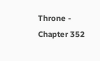Throne - Chapter 352